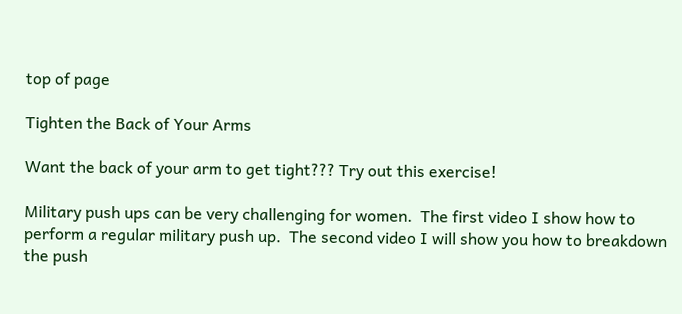top of page

Tighten the Back of Your Arms

Want the back of your arm to get tight??? Try out this exercise!

Military push ups can be very challenging for women.  The first video I show how to perform a regular military push up.  The second video I will show you how to breakdown the push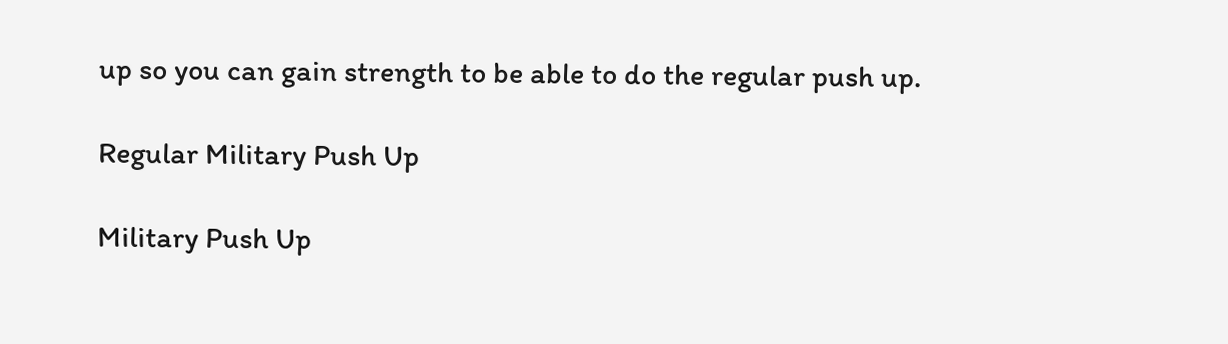up so you can gain strength to be able to do the regular push up.

Regular Military Push Up

Military Push Up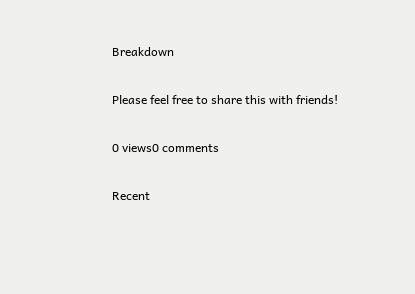Breakdown

Please feel free to share this with friends!

0 views0 comments

Recent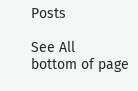Posts

See All
bottom of page